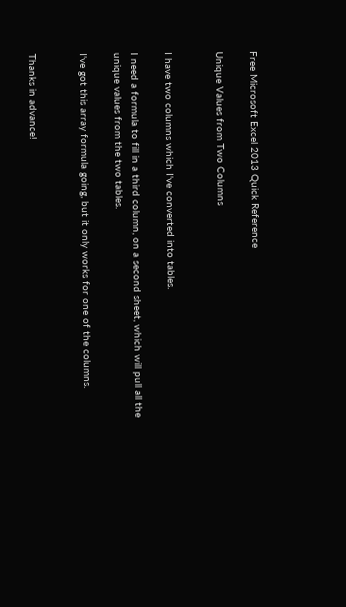Free Microsoft Excel 2013 Quick Reference

Unique Values from Two Columns


I have two columns which I've converted into tables.

I need a formula to fill in a third column, on a second sheet, which will pull all the unique values from the two tables.

I've got this array formula going, but it only works for one of the columns.


Thanks in advance!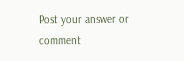Post your answer or comment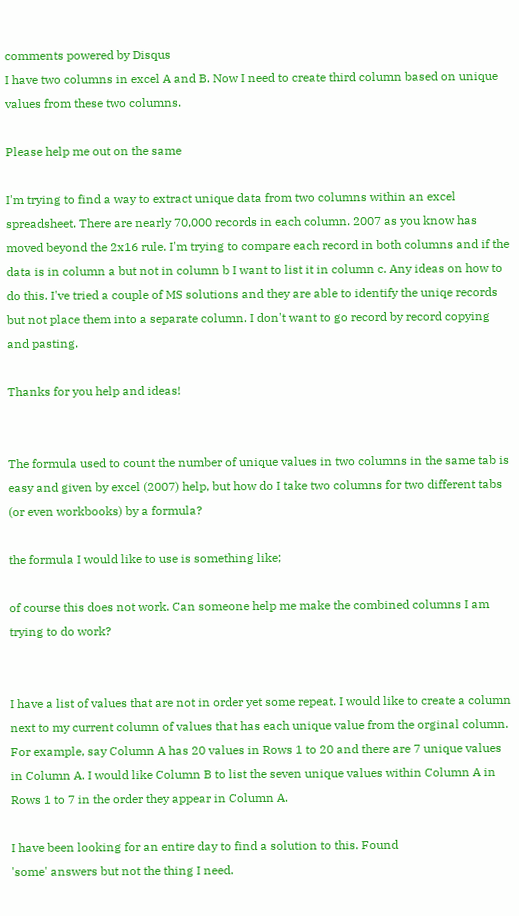comments powered by Disqus
I have two columns in excel A and B. Now I need to create third column based on unique values from these two columns.

Please help me out on the same

I'm trying to find a way to extract unique data from two columns within an excel spreadsheet. There are nearly 70,000 records in each column. 2007 as you know has moved beyond the 2x16 rule. I'm trying to compare each record in both columns and if the data is in column a but not in column b I want to list it in column c. Any ideas on how to do this. I've tried a couple of MS solutions and they are able to identify the uniqe records but not place them into a separate column. I don't want to go record by record copying and pasting.

Thanks for you help and ideas!


The formula used to count the number of unique values in two columns in the same tab is easy and given by excel (2007) help, but how do I take two columns for two different tabs (or even workbooks) by a formula?

the formula I would like to use is something like;

of course this does not work. Can someone help me make the combined columns I am trying to do work?


I have a list of values that are not in order yet some repeat. I would like to create a column next to my current column of values that has each unique value from the orginal column. For example, say Column A has 20 values in Rows 1 to 20 and there are 7 unique values in Column A. I would like Column B to list the seven unique values within Column A in Rows 1 to 7 in the order they appear in Column A.

I have been looking for an entire day to find a solution to this. Found
'some' answers but not the thing I need.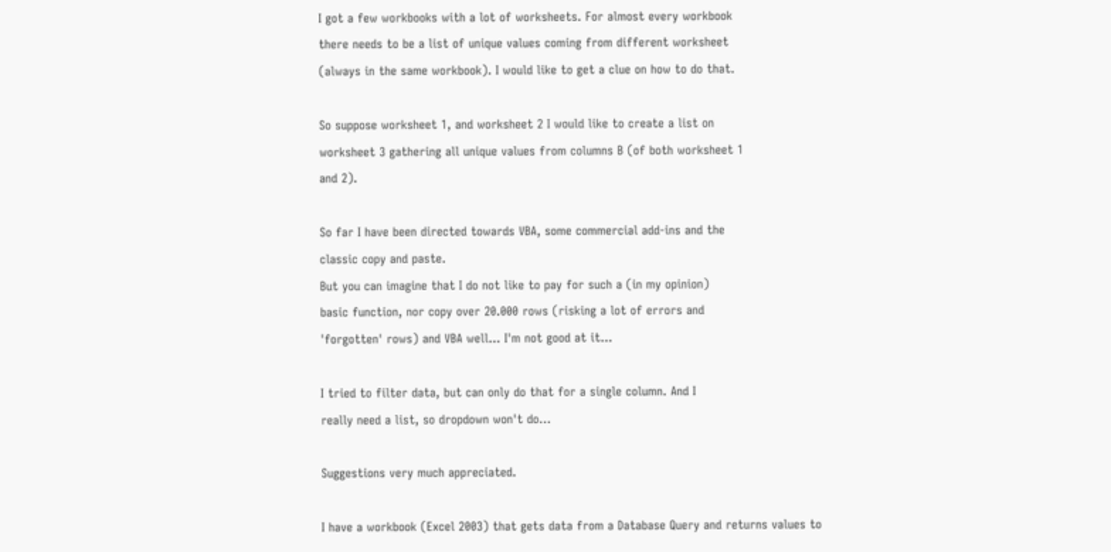I got a few workbooks with a lot of worksheets. For almost every workbook
there needs to be a list of unique values coming from different worksheet
(always in the same workbook). I would like to get a clue on how to do that.

So suppose worksheet 1, and worksheet 2 I would like to create a list on
worksheet 3 gathering all unique values from columns B (of both worksheet 1
and 2).

So far I have been directed towards VBA, some commercial add-ins and the
classic copy and paste.
But you can imagine that I do not like to pay for such a (in my opinion)
basic function, nor copy over 20.000 rows (risking a lot of errors and
'forgotten' rows) and VBA well... I'm not good at it...

I tried to filter data, but can only do that for a single column. And I
really need a list, so dropdown won't do...

Suggestions very much appreciated.

I have a workbook (Excel 2003) that gets data from a Database Query and returns values to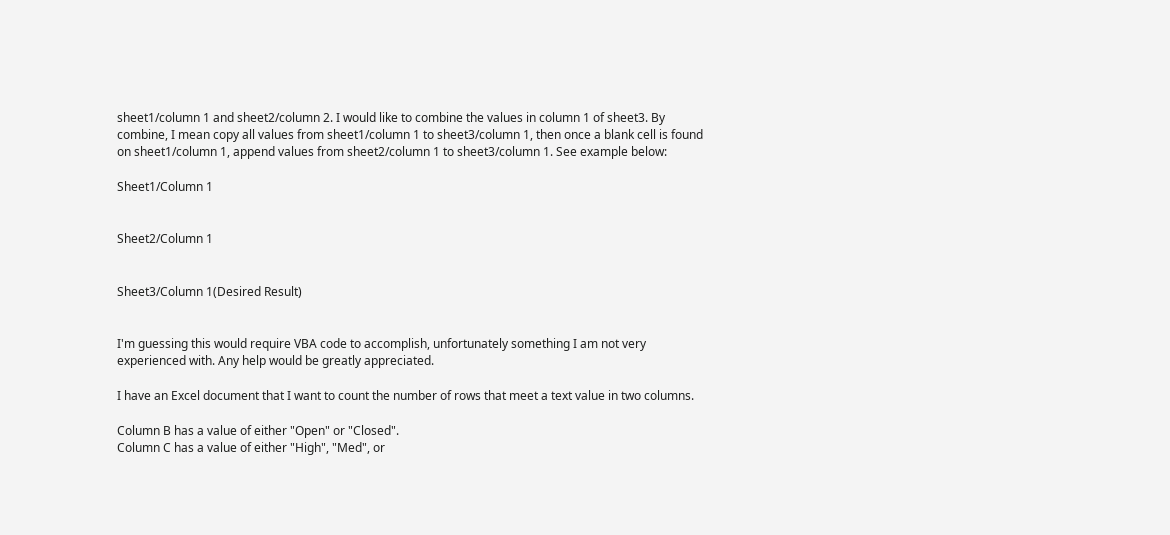sheet1/column 1 and sheet2/column 2. I would like to combine the values in column 1 of sheet3. By combine, I mean copy all values from sheet1/column 1 to sheet3/column 1, then once a blank cell is found on sheet1/column 1, append values from sheet2/column 1 to sheet3/column 1. See example below:

Sheet1/Column 1


Sheet2/Column 1


Sheet3/Column 1(Desired Result)


I'm guessing this would require VBA code to accomplish, unfortunately something I am not very experienced with. Any help would be greatly appreciated.

I have an Excel document that I want to count the number of rows that meet a text value in two columns.

Column B has a value of either "Open" or "Closed".
Column C has a value of either "High", "Med", or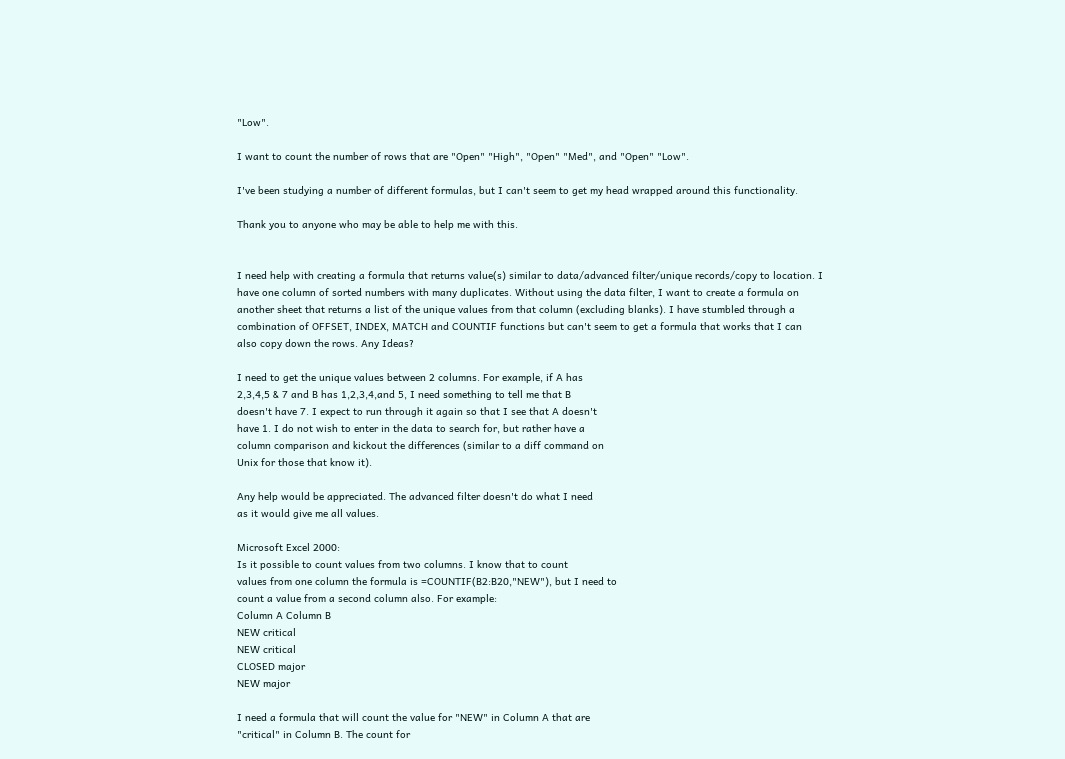"Low".

I want to count the number of rows that are "Open" "High", "Open" "Med", and "Open" "Low".

I've been studying a number of different formulas, but I can't seem to get my head wrapped around this functionality.

Thank you to anyone who may be able to help me with this.


I need help with creating a formula that returns value(s) similar to data/advanced filter/unique records/copy to location. I have one column of sorted numbers with many duplicates. Without using the data filter, I want to create a formula on another sheet that returns a list of the unique values from that column (excluding blanks). I have stumbled through a combination of OFFSET, INDEX, MATCH and COUNTIF functions but can't seem to get a formula that works that I can also copy down the rows. Any Ideas?

I need to get the unique values between 2 columns. For example, if A has
2,3,4,5 & 7 and B has 1,2,3,4,and 5, I need something to tell me that B
doesn't have 7. I expect to run through it again so that I see that A doesn't
have 1. I do not wish to enter in the data to search for, but rather have a
column comparison and kickout the differences (similar to a diff command on
Unix for those that know it).

Any help would be appreciated. The advanced filter doesn't do what I need
as it would give me all values.

Microsoft Excel 2000:
Is it possible to count values from two columns. I know that to count
values from one column the formula is =COUNTIF(B2:B20,"NEW"), but I need to
count a value from a second column also. For example:
Column A Column B
NEW critical
NEW critical
CLOSED major
NEW major

I need a formula that will count the value for "NEW" in Column A that are
"critical" in Column B. The count for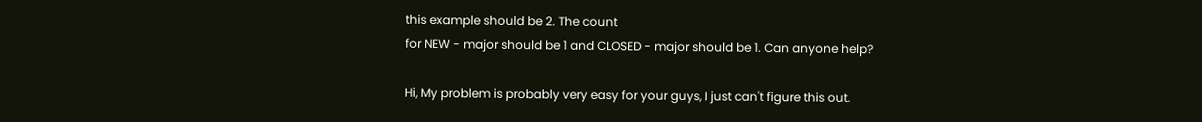this example should be 2. The count
for NEW - major should be 1 and CLOSED - major should be 1. Can anyone help?

Hi, My problem is probably very easy for your guys, I just can't figure this out.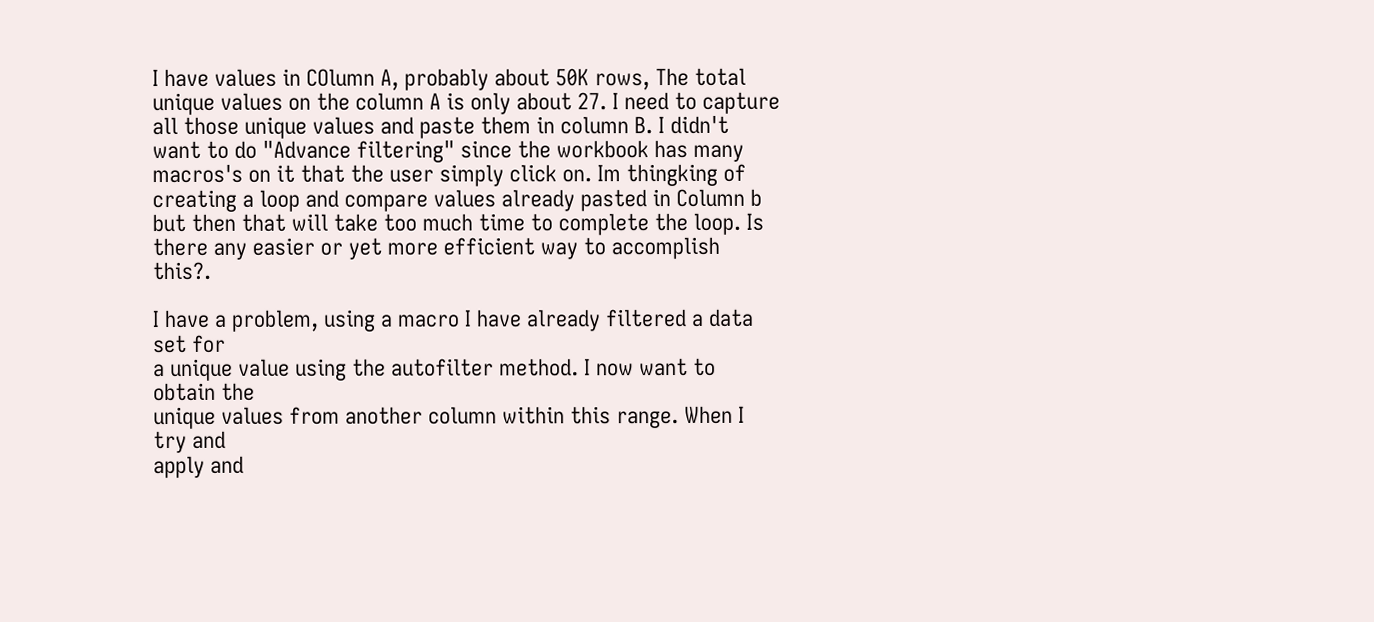I have values in COlumn A, probably about 50K rows, The total unique values on the column A is only about 27. I need to capture all those unique values and paste them in column B. I didn't want to do "Advance filtering" since the workbook has many macros's on it that the user simply click on. Im thingking of creating a loop and compare values already pasted in Column b but then that will take too much time to complete the loop. Is there any easier or yet more efficient way to accomplish this?.

I have a problem, using a macro I have already filtered a data set for
a unique value using the autofilter method. I now want to obtain the
unique values from another column within this range. When I try and
apply and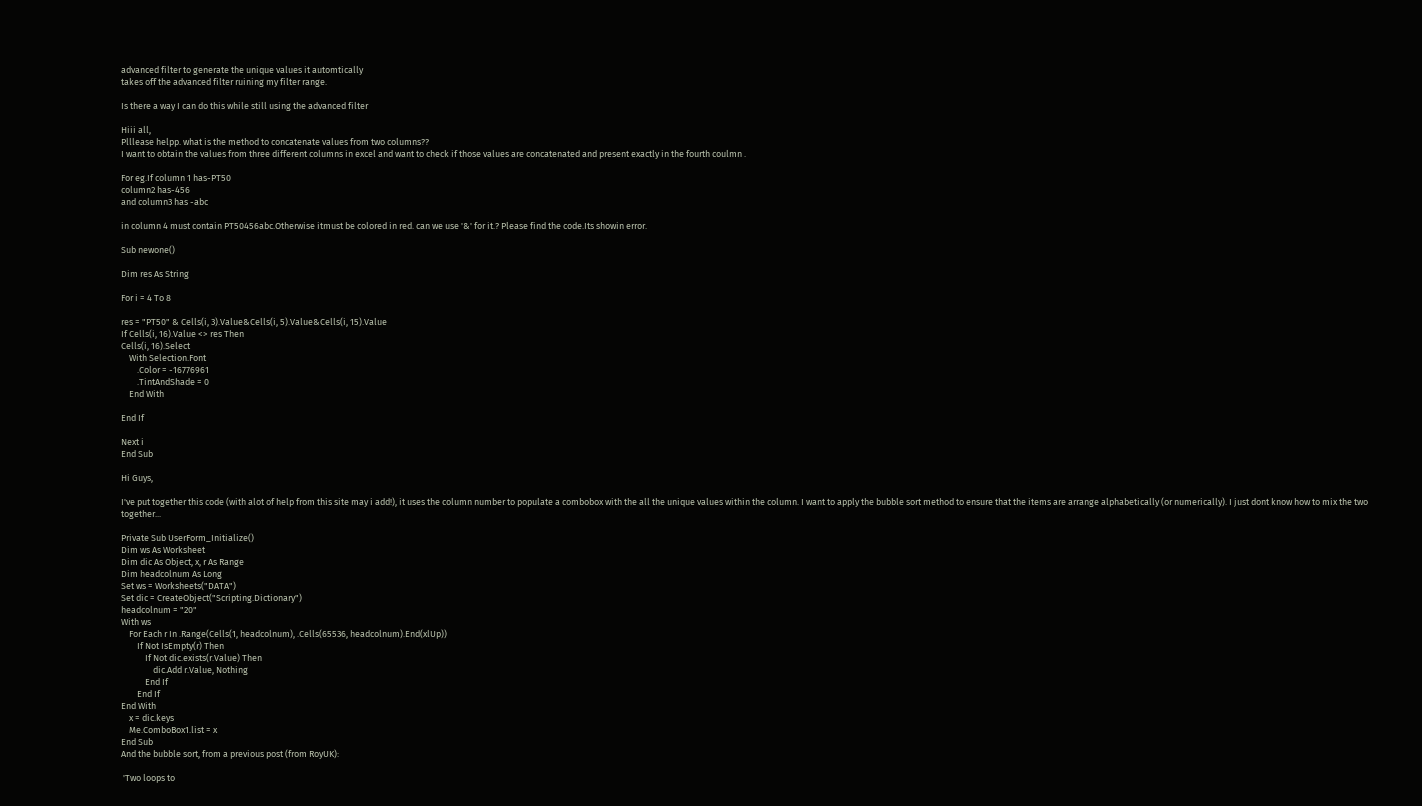advanced filter to generate the unique values it automtically
takes off the advanced filter ruining my filter range.

Is there a way I can do this while still using the advanced filter

Hiii all,
Plllease helpp. what is the method to concatenate values from two columns??
I want to obtain the values from three different columns in excel and want to check if those values are concatenated and present exactly in the fourth coulmn .

For eg.If column 1 has-PT50
column2 has-456
and column3 has -abc

in column 4 must contain PT50456abc.Otherwise itmust be colored in red. can we use '&' for it.? Please find the code.Its showin error.

Sub newone()

Dim res As String

For i = 4 To 8

res = "PT50" & Cells(i, 3).Value&Cells(i, 5).Value&Cells(i, 15).Value
If Cells(i, 16).Value <> res Then
Cells(i, 16).Select
    With Selection.Font
        .Color = -16776961
        .TintAndShade = 0
    End With

End If

Next i
End Sub

Hi Guys,

I've put together this code (with alot of help from this site may i add!), it uses the column number to populate a combobox with the all the unique values within the column. I want to apply the bubble sort method to ensure that the items are arrange alphabetically (or numerically). I just dont know how to mix the two together...

Private Sub UserForm_Initialize()
Dim ws As Worksheet
Dim dic As Object, x, r As Range
Dim headcolnum As Long
Set ws = Worksheets("DATA")
Set dic = CreateObject("Scripting.Dictionary")
headcolnum = "20"
With ws
    For Each r In .Range(Cells(1, headcolnum), .Cells(65536, headcolnum).End(xlUp))
        If Not IsEmpty(r) Then
            If Not dic.exists(r.Value) Then
                dic.Add r.Value, Nothing
            End If
        End If
End With
    x = dic.keys
    Me.ComboBox1.list = x
End Sub
And the bubble sort, from a previous post (from RoyUK):

 'Two loops to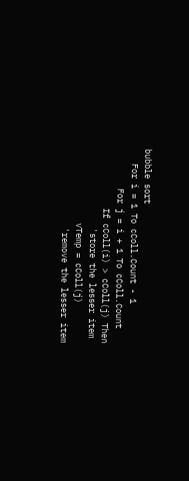bubble sort
   For i = 1 To cColl.Count - 1
        For j = i + 1 To cColl.Count
            If cColl(i) > cColl(j) Then
                'store the lesser item
               vTemp = cColl(j)
                'remove the lesser item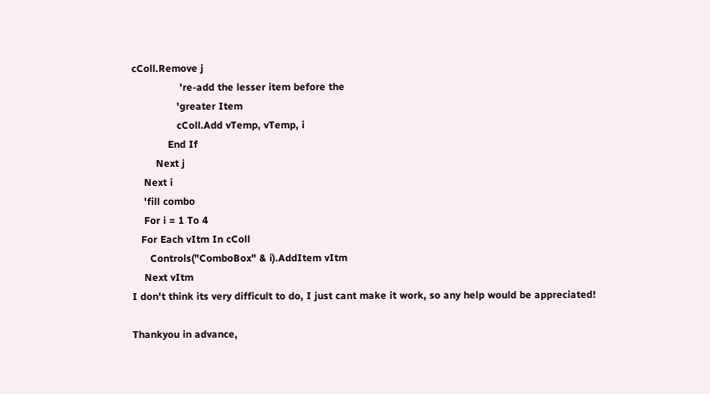cColl.Remove j
                're-add the lesser item before the
               'greater Item
               cColl.Add vTemp, vTemp, i
            End If
        Next j
    Next i
    'fill combo
    For i = 1 To 4
   For Each vItm In cColl
      Controls("ComboBox" & i).AddItem vItm
    Next vItm
I don't think its very difficult to do, I just cant make it work, so any help would be appreciated!

Thankyou in advance,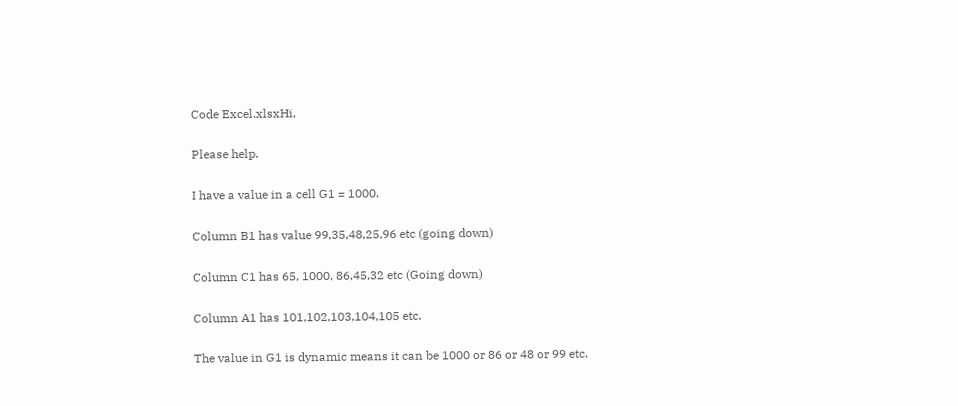Code Excel.xlsxHi,

Please help.

I have a value in a cell G1 = 1000.

Column B1 has value 99,35,48,25,96 etc (going down)

Column C1 has 65, 1000, 86,45,32 etc (Going down)

Column A1 has 101,102,103,104,105 etc.

The value in G1 is dynamic means it can be 1000 or 86 or 48 or 99 etc.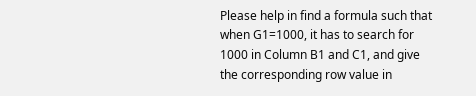Please help in find a formula such that when G1=1000, it has to search for 1000 in Column B1 and C1, and give the corresponding row value in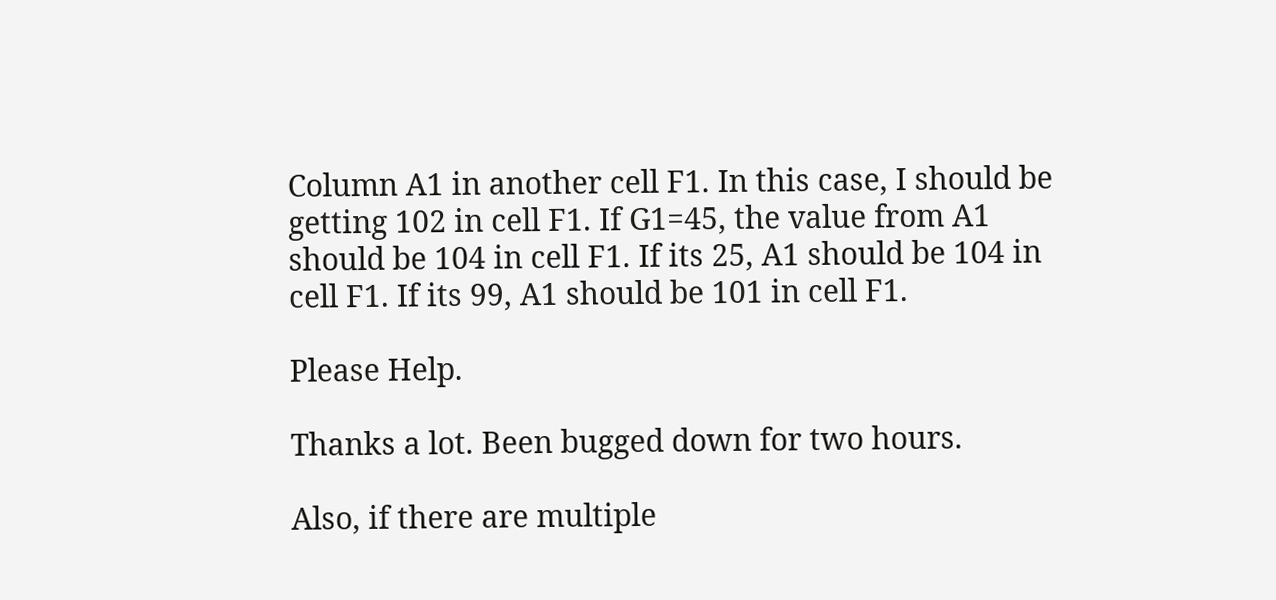Column A1 in another cell F1. In this case, I should be getting 102 in cell F1. If G1=45, the value from A1 should be 104 in cell F1. If its 25, A1 should be 104 in cell F1. If its 99, A1 should be 101 in cell F1.

Please Help.

Thanks a lot. Been bugged down for two hours.

Also, if there are multiple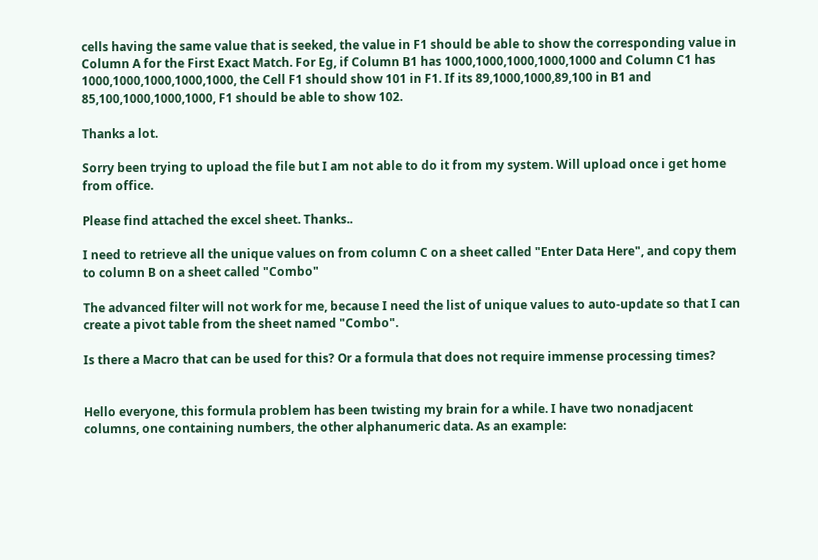cells having the same value that is seeked, the value in F1 should be able to show the corresponding value in Column A for the First Exact Match. For Eg, if Column B1 has 1000,1000,1000,1000,1000 and Column C1 has 1000,1000,1000,1000,1000, the Cell F1 should show 101 in F1. If its 89,1000,1000,89,100 in B1 and 85,100,1000,1000,1000, F1 should be able to show 102.

Thanks a lot.

Sorry been trying to upload the file but I am not able to do it from my system. Will upload once i get home from office.

Please find attached the excel sheet. Thanks..

I need to retrieve all the unique values on from column C on a sheet called "Enter Data Here", and copy them to column B on a sheet called "Combo"

The advanced filter will not work for me, because I need the list of unique values to auto-update so that I can create a pivot table from the sheet named "Combo".

Is there a Macro that can be used for this? Or a formula that does not require immense processing times?


Hello everyone, this formula problem has been twisting my brain for a while. I have two nonadjacent columns, one containing numbers, the other alphanumeric data. As an example: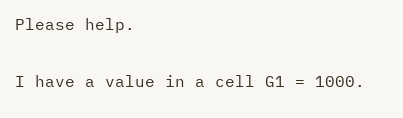Please help.

I have a value in a cell G1 = 1000.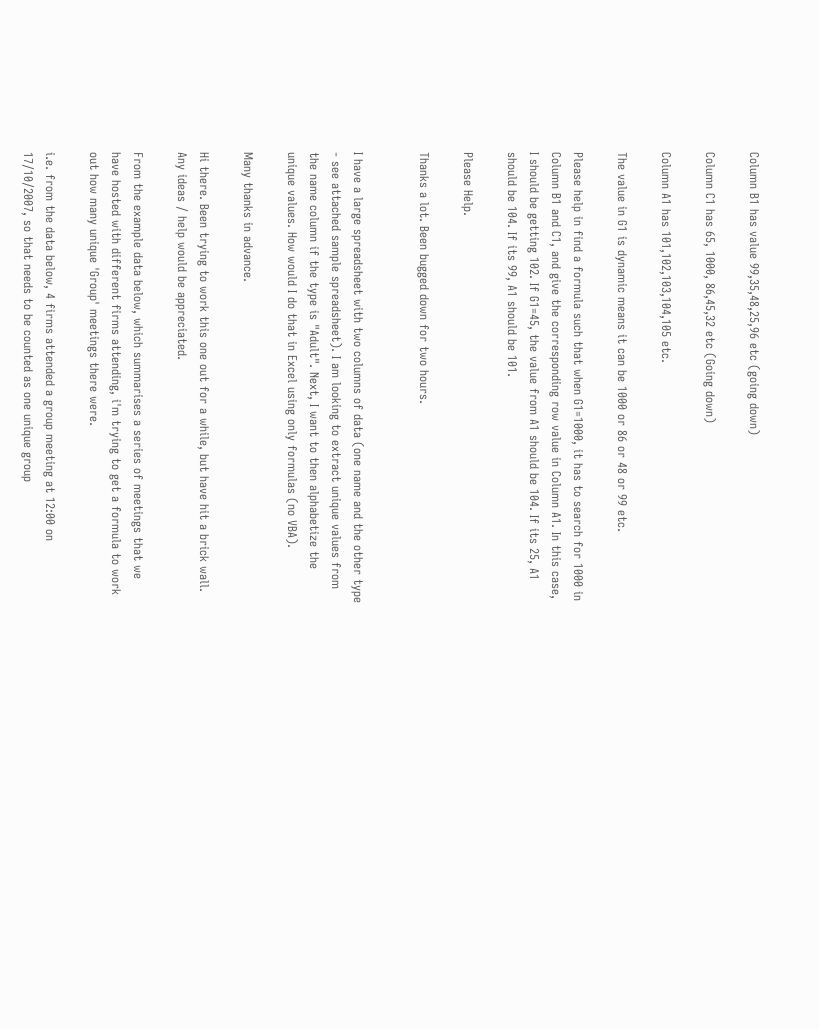Column B1 has value 99,35,48,25,96 etc (going down)

Column C1 has 65, 1000, 86,45,32 etc (Going down)

Column A1 has 101,102,103,104,105 etc.

The value in G1 is dynamic means it can be 1000 or 86 or 48 or 99 etc.

Please help in find a formula such that when G1=1000, it has to search for 1000 in Column B1 and C1, and give the corresponding row value in Column A1. In this case, I should be getting 102. If G1=45, the value from A1 should be 104. If its 25, A1 should be 104. If its 99, A1 should be 101.

Please Help.

Thanks a lot. Been bugged down for two hours.


I have a large spreadsheet with two columns of data (one name and the other type - see attached sample spreadsheet). I am looking to extract unique values from the name column if the type is "Adult". Next, I want to then alphabetize the unique values. How would I do that in Excel using only formulas (no VBA).

Many thanks in advance.

Hi there. Been trying to work this one out for a while, but have hit a brick wall. Any ideas / help would be appreciated.

From the example data below, which summarises a series of meetings that we have hosted with different firms attending, i'm trying to get a formula to work out how many unique 'Group' meetings there were.

i.e. from the data below, 4 firms attended a group meeting at 12:00 on 17/10/2007, so that needs to be counted as one unique group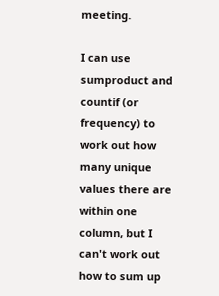meeting.

I can use sumproduct and countif (or frequency) to work out how many unique values there are within one column, but I can't work out how to sum up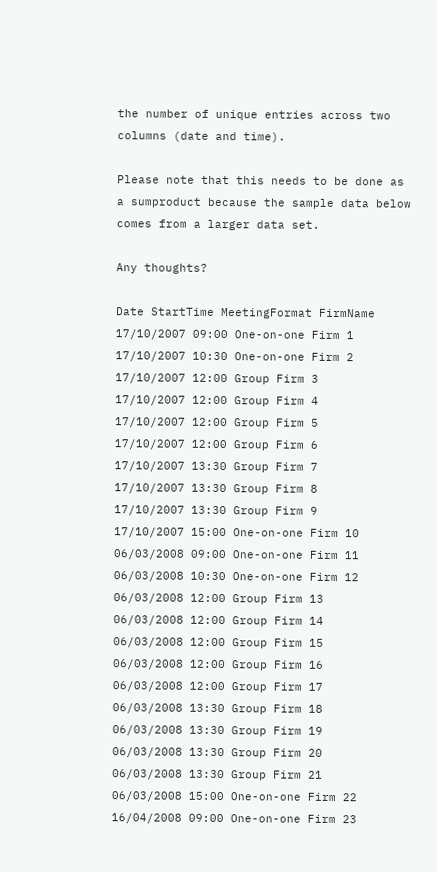the number of unique entries across two columns (date and time).

Please note that this needs to be done as a sumproduct because the sample data below comes from a larger data set.

Any thoughts?

Date StartTime MeetingFormat FirmName
17/10/2007 09:00 One-on-one Firm 1
17/10/2007 10:30 One-on-one Firm 2
17/10/2007 12:00 Group Firm 3
17/10/2007 12:00 Group Firm 4
17/10/2007 12:00 Group Firm 5
17/10/2007 12:00 Group Firm 6
17/10/2007 13:30 Group Firm 7
17/10/2007 13:30 Group Firm 8
17/10/2007 13:30 Group Firm 9
17/10/2007 15:00 One-on-one Firm 10
06/03/2008 09:00 One-on-one Firm 11
06/03/2008 10:30 One-on-one Firm 12
06/03/2008 12:00 Group Firm 13
06/03/2008 12:00 Group Firm 14
06/03/2008 12:00 Group Firm 15
06/03/2008 12:00 Group Firm 16
06/03/2008 12:00 Group Firm 17
06/03/2008 13:30 Group Firm 18
06/03/2008 13:30 Group Firm 19
06/03/2008 13:30 Group Firm 20
06/03/2008 13:30 Group Firm 21
06/03/2008 15:00 One-on-one Firm 22
16/04/2008 09:00 One-on-one Firm 23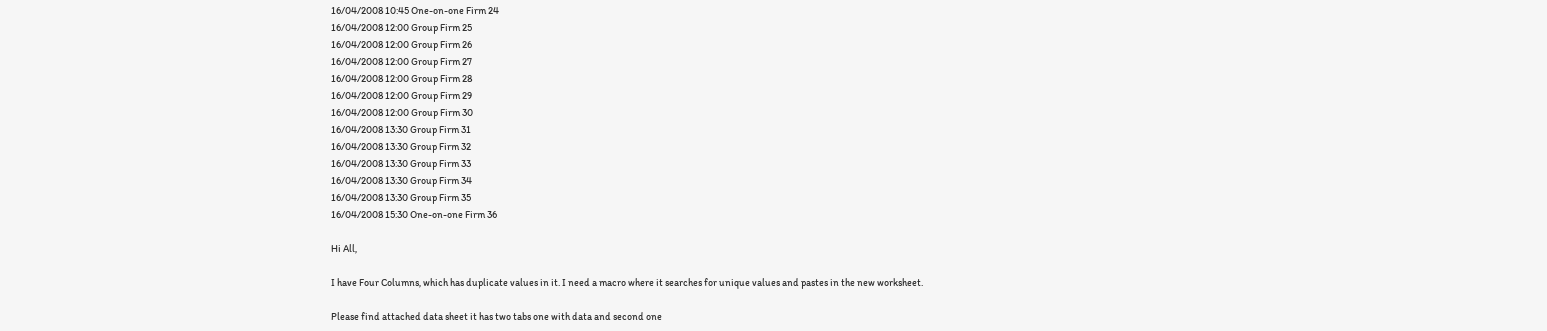16/04/2008 10:45 One-on-one Firm 24
16/04/2008 12:00 Group Firm 25
16/04/2008 12:00 Group Firm 26
16/04/2008 12:00 Group Firm 27
16/04/2008 12:00 Group Firm 28
16/04/2008 12:00 Group Firm 29
16/04/2008 12:00 Group Firm 30
16/04/2008 13:30 Group Firm 31
16/04/2008 13:30 Group Firm 32
16/04/2008 13:30 Group Firm 33
16/04/2008 13:30 Group Firm 34
16/04/2008 13:30 Group Firm 35
16/04/2008 15:30 One-on-one Firm 36

Hi All,

I have Four Columns, which has duplicate values in it. I need a macro where it searches for unique values and pastes in the new worksheet.

Please find attached data sheet it has two tabs one with data and second one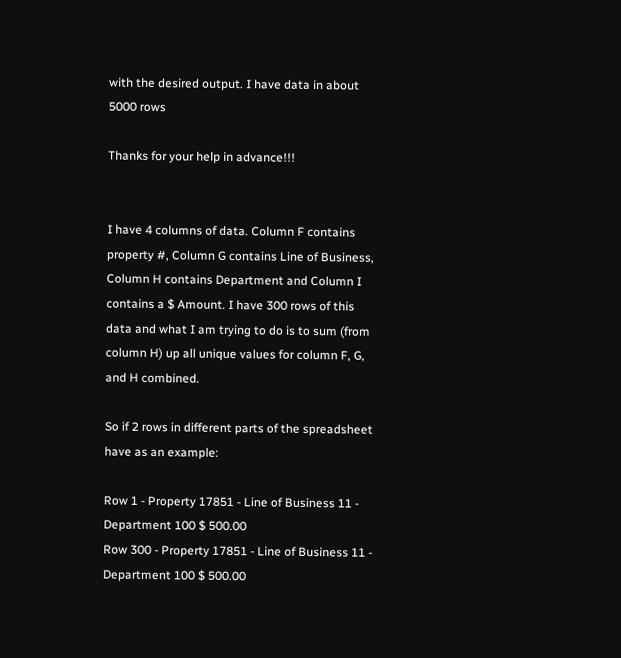with the desired output. I have data in about 5000 rows

Thanks for your help in advance!!!


I have 4 columns of data. Column F contains property #, Column G contains Line of Business, Column H contains Department and Column I contains a $ Amount. I have 300 rows of this data and what I am trying to do is to sum (from column H) up all unique values for column F, G, and H combined.

So if 2 rows in different parts of the spreadsheet have as an example:

Row 1 - Property 17851 - Line of Business 11 - Department 100 $ 500.00
Row 300 - Property 17851 - Line of Business 11 - Department 100 $ 500.00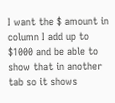I want the $ amount in column I add up to $1000 and be able to show that in another tab so it shows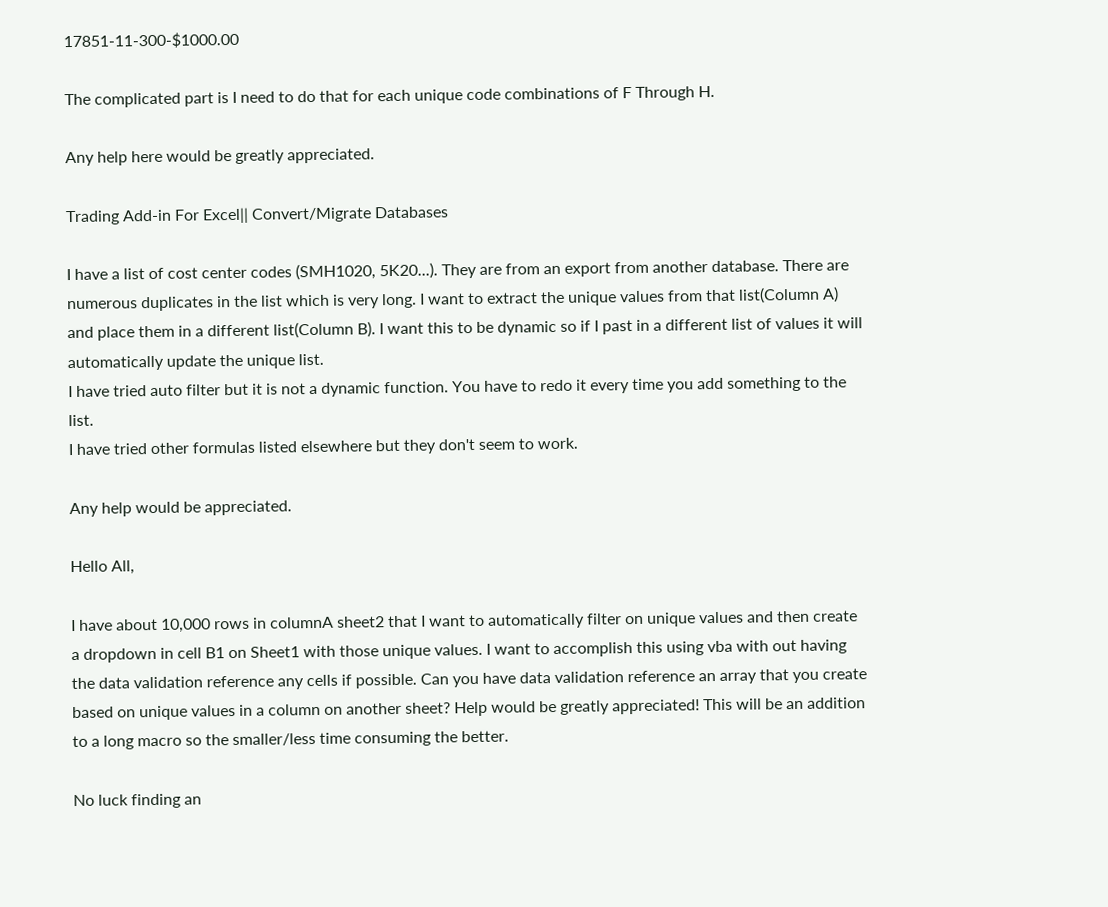17851-11-300-$1000.00

The complicated part is I need to do that for each unique code combinations of F Through H.

Any help here would be greatly appreciated.

Trading Add-in For Excel|| Convert/Migrate Databases

I have a list of cost center codes (SMH1020, 5K20...). They are from an export from another database. There are numerous duplicates in the list which is very long. I want to extract the unique values from that list(Column A) and place them in a different list(Column B). I want this to be dynamic so if I past in a different list of values it will automatically update the unique list.
I have tried auto filter but it is not a dynamic function. You have to redo it every time you add something to the list.
I have tried other formulas listed elsewhere but they don't seem to work.

Any help would be appreciated.

Hello All,

I have about 10,000 rows in columnA sheet2 that I want to automatically filter on unique values and then create a dropdown in cell B1 on Sheet1 with those unique values. I want to accomplish this using vba with out having the data validation reference any cells if possible. Can you have data validation reference an array that you create based on unique values in a column on another sheet? Help would be greatly appreciated! This will be an addition to a long macro so the smaller/less time consuming the better.

No luck finding an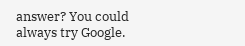answer? You could always try Google.